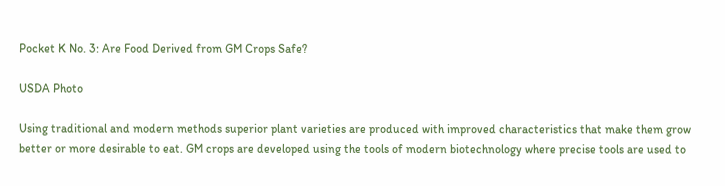Pocket K No. 3: Are Food Derived from GM Crops Safe?

USDA Photo

Using traditional and modern methods superior plant varieties are produced with improved characteristics that make them grow better or more desirable to eat. GM crops are developed using the tools of modern biotechnology where precise tools are used to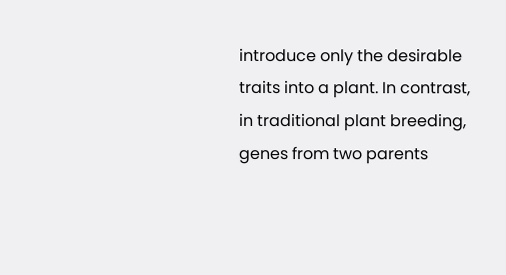introduce only the desirable traits into a plant. In contrast, in traditional plant breeding, genes from two parents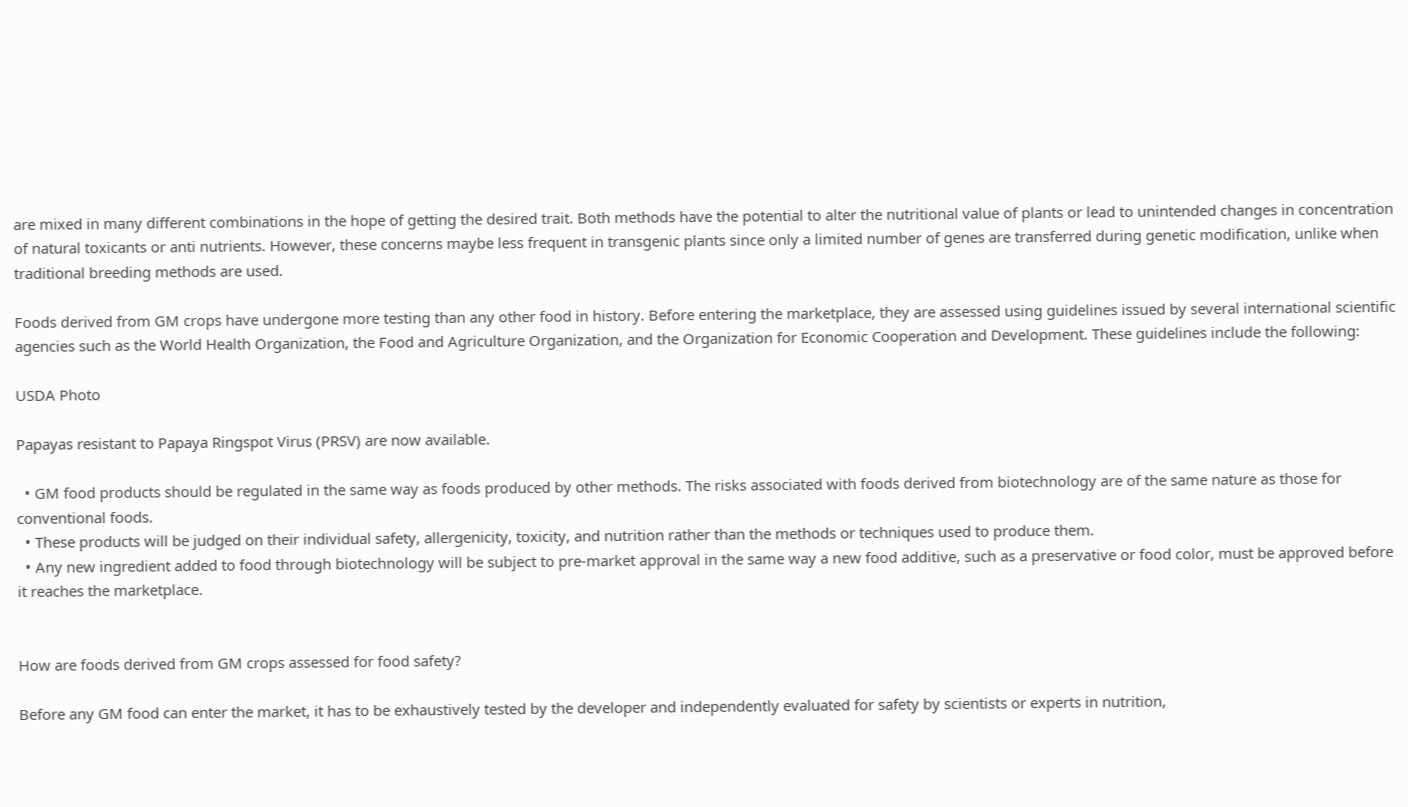are mixed in many different combinations in the hope of getting the desired trait. Both methods have the potential to alter the nutritional value of plants or lead to unintended changes in concentration of natural toxicants or anti nutrients. However, these concerns maybe less frequent in transgenic plants since only a limited number of genes are transferred during genetic modification, unlike when traditional breeding methods are used.

Foods derived from GM crops have undergone more testing than any other food in history. Before entering the marketplace, they are assessed using guidelines issued by several international scientific agencies such as the World Health Organization, the Food and Agriculture Organization, and the Organization for Economic Cooperation and Development. These guidelines include the following:

USDA Photo

Papayas resistant to Papaya Ringspot Virus (PRSV) are now available.

  • GM food products should be regulated in the same way as foods produced by other methods. The risks associated with foods derived from biotechnology are of the same nature as those for conventional foods.
  • These products will be judged on their individual safety, allergenicity, toxicity, and nutrition rather than the methods or techniques used to produce them.
  • Any new ingredient added to food through biotechnology will be subject to pre-market approval in the same way a new food additive, such as a preservative or food color, must be approved before it reaches the marketplace.


How are foods derived from GM crops assessed for food safety?

Before any GM food can enter the market, it has to be exhaustively tested by the developer and independently evaluated for safety by scientists or experts in nutrition,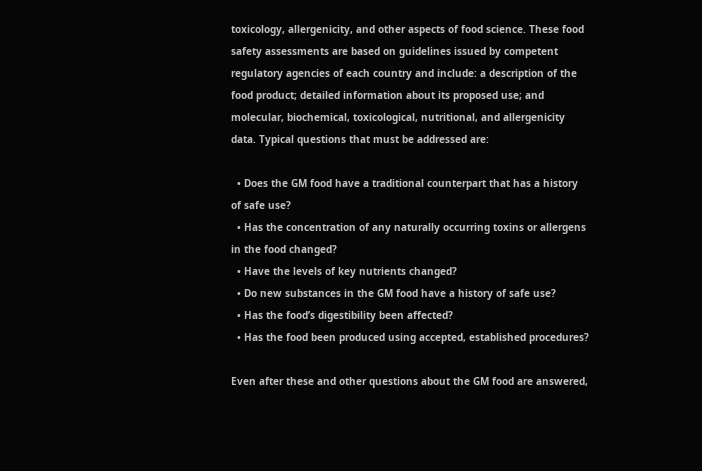toxicology, allergenicity, and other aspects of food science. These food safety assessments are based on guidelines issued by competent regulatory agencies of each country and include: a description of the food product; detailed information about its proposed use; and molecular, biochemical, toxicological, nutritional, and allergenicity data. Typical questions that must be addressed are:

  • Does the GM food have a traditional counterpart that has a history of safe use?
  • Has the concentration of any naturally occurring toxins or allergens in the food changed?
  • Have the levels of key nutrients changed?
  • Do new substances in the GM food have a history of safe use?
  • Has the food’s digestibility been affected?
  • Has the food been produced using accepted, established procedures?

Even after these and other questions about the GM food are answered,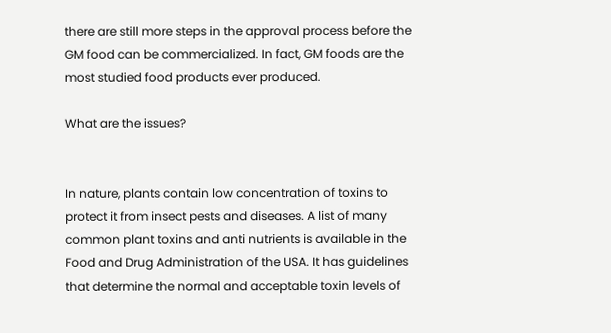there are still more steps in the approval process before the GM food can be commercialized. In fact, GM foods are the most studied food products ever produced.

What are the issues?


In nature, plants contain low concentration of toxins to protect it from insect pests and diseases. A list of many common plant toxins and anti nutrients is available in the Food and Drug Administration of the USA. It has guidelines that determine the normal and acceptable toxin levels of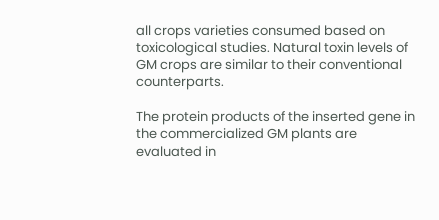all crops varieties consumed based on toxicological studies. Natural toxin levels of GM crops are similar to their conventional counterparts.

The protein products of the inserted gene in the commercialized GM plants are evaluated in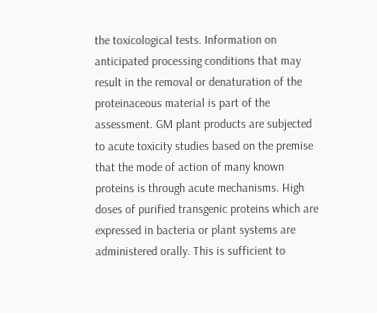the toxicological tests. Information on anticipated processing conditions that may result in the removal or denaturation of the proteinaceous material is part of the assessment. GM plant products are subjected to acute toxicity studies based on the premise that the mode of action of many known proteins is through acute mechanisms. High doses of purified transgenic proteins which are expressed in bacteria or plant systems are administered orally. This is sufficient to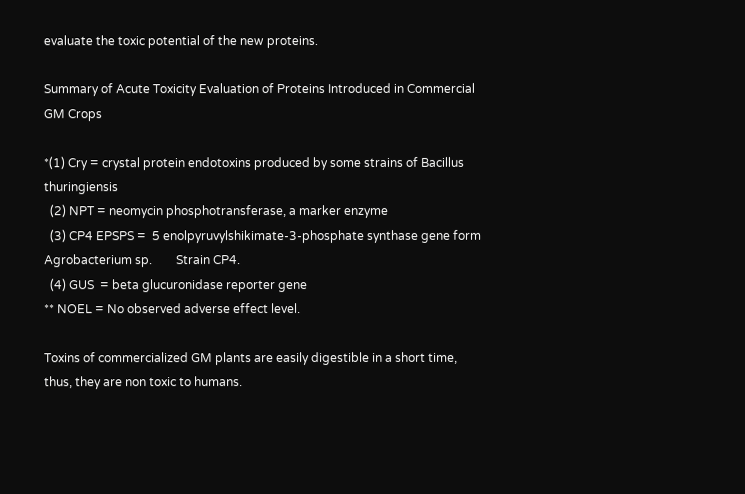evaluate the toxic potential of the new proteins.

Summary of Acute Toxicity Evaluation of Proteins Introduced in Commercial GM Crops

*(1) Cry = crystal protein endotoxins produced by some strains of Bacillus thuringiensis
  (2) NPT = neomycin phosphotransferase, a marker enzyme
  (3) CP4 EPSPS =  5 enolpyruvylshikimate-3-phosphate synthase gene form Agrobacterium sp.        Strain CP4.
  (4) GUS  = beta glucuronidase reporter gene
** NOEL = No observed adverse effect level.

Toxins of commercialized GM plants are easily digestible in a short time, thus, they are non toxic to humans.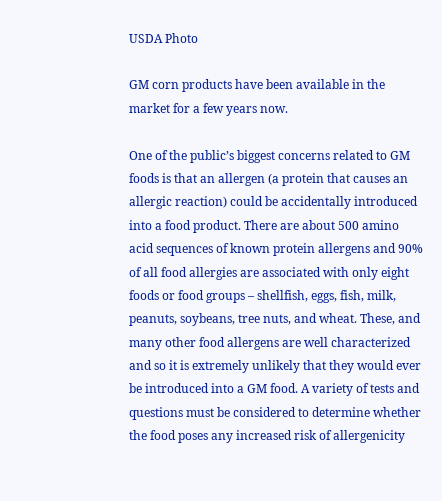USDA Photo

GM corn products have been available in the market for a few years now.

One of the public’s biggest concerns related to GM foods is that an allergen (a protein that causes an allergic reaction) could be accidentally introduced into a food product. There are about 500 amino acid sequences of known protein allergens and 90% of all food allergies are associated with only eight foods or food groups – shellfish, eggs, fish, milk, peanuts, soybeans, tree nuts, and wheat. These, and many other food allergens are well characterized and so it is extremely unlikely that they would ever be introduced into a GM food. A variety of tests and questions must be considered to determine whether the food poses any increased risk of allergenicity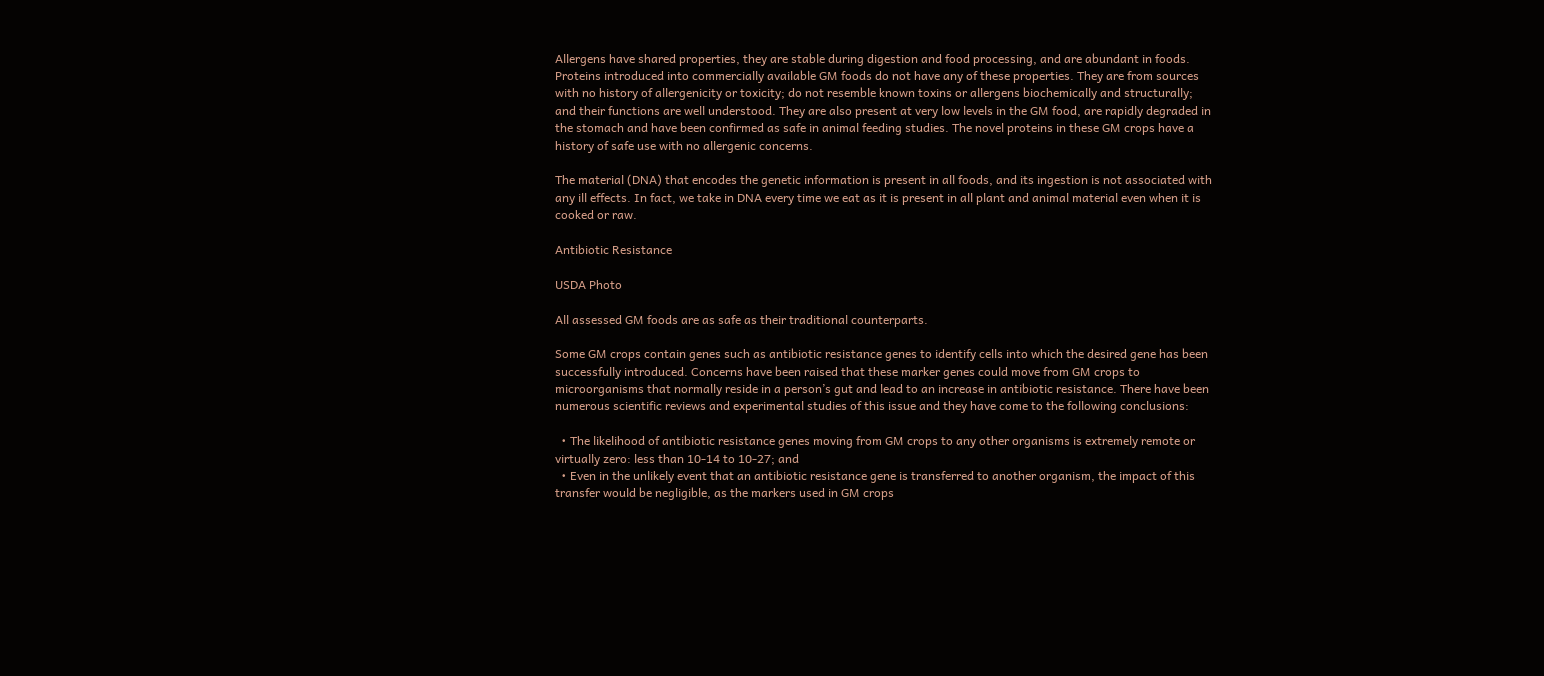Allergens have shared properties, they are stable during digestion and food processing, and are abundant in foods. Proteins introduced into commercially available GM foods do not have any of these properties. They are from sources with no history of allergenicity or toxicity; do not resemble known toxins or allergens biochemically and structurally; and their functions are well understood. They are also present at very low levels in the GM food, are rapidly degraded in the stomach and have been confirmed as safe in animal feeding studies. The novel proteins in these GM crops have a history of safe use with no allergenic concerns.

The material (DNA) that encodes the genetic information is present in all foods, and its ingestion is not associated with any ill effects. In fact, we take in DNA every time we eat as it is present in all plant and animal material even when it is cooked or raw.

Antibiotic Resistance

USDA Photo

All assessed GM foods are as safe as their traditional counterparts.

Some GM crops contain genes such as antibiotic resistance genes to identify cells into which the desired gene has been successfully introduced. Concerns have been raised that these marker genes could move from GM crops to microorganisms that normally reside in a person’s gut and lead to an increase in antibiotic resistance. There have been numerous scientific reviews and experimental studies of this issue and they have come to the following conclusions:

  • The likelihood of antibiotic resistance genes moving from GM crops to any other organisms is extremely remote or virtually zero: less than 10-14 to 10-27; and
  • Even in the unlikely event that an antibiotic resistance gene is transferred to another organism, the impact of this transfer would be negligible, as the markers used in GM crops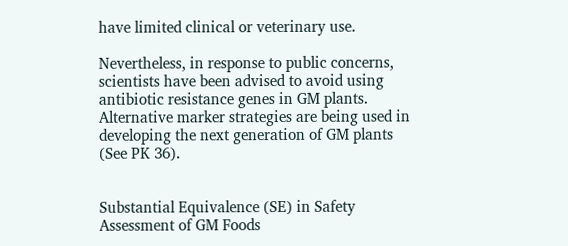have limited clinical or veterinary use.

Nevertheless, in response to public concerns, scientists have been advised to avoid using antibiotic resistance genes in GM plants. Alternative marker strategies are being used in developing the next generation of GM plants (See PK 36).


Substantial Equivalence (SE) in Safety Assessment of GM Foods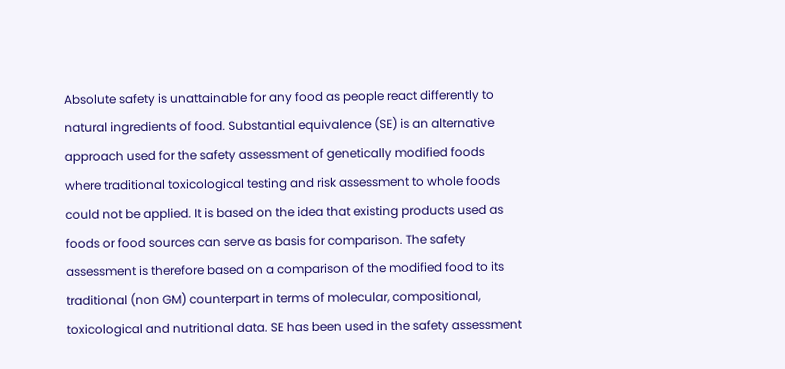Absolute safety is unattainable for any food as people react differently to natural ingredients of food. Substantial equivalence (SE) is an alternative approach used for the safety assessment of genetically modified foods where traditional toxicological testing and risk assessment to whole foods could not be applied. It is based on the idea that existing products used as foods or food sources can serve as basis for comparison. The safety assessment is therefore based on a comparison of the modified food to its traditional (non GM) counterpart in terms of molecular, compositional, toxicological and nutritional data. SE has been used in the safety assessment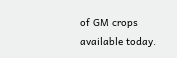of GM crops available today.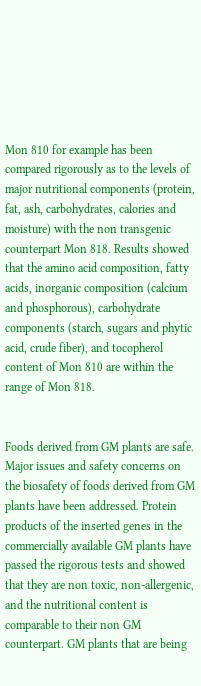Mon 810 for example has been compared rigorously as to the levels of major nutritional components (protein, fat, ash, carbohydrates, calories and moisture) with the non transgenic counterpart Mon 818. Results showed that the amino acid composition, fatty acids, inorganic composition (calcium and phosphorous), carbohydrate components (starch, sugars and phytic acid, crude fiber), and tocopherol content of Mon 810 are within the range of Mon 818.


Foods derived from GM plants are safe. Major issues and safety concerns on the biosafety of foods derived from GM plants have been addressed. Protein products of the inserted genes in the commercially available GM plants have passed the rigorous tests and showed that they are non toxic, non-allergenic, and the nutritional content is comparable to their non GM counterpart. GM plants that are being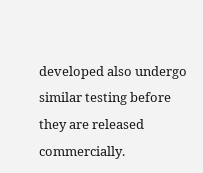developed also undergo similar testing before they are released commercially.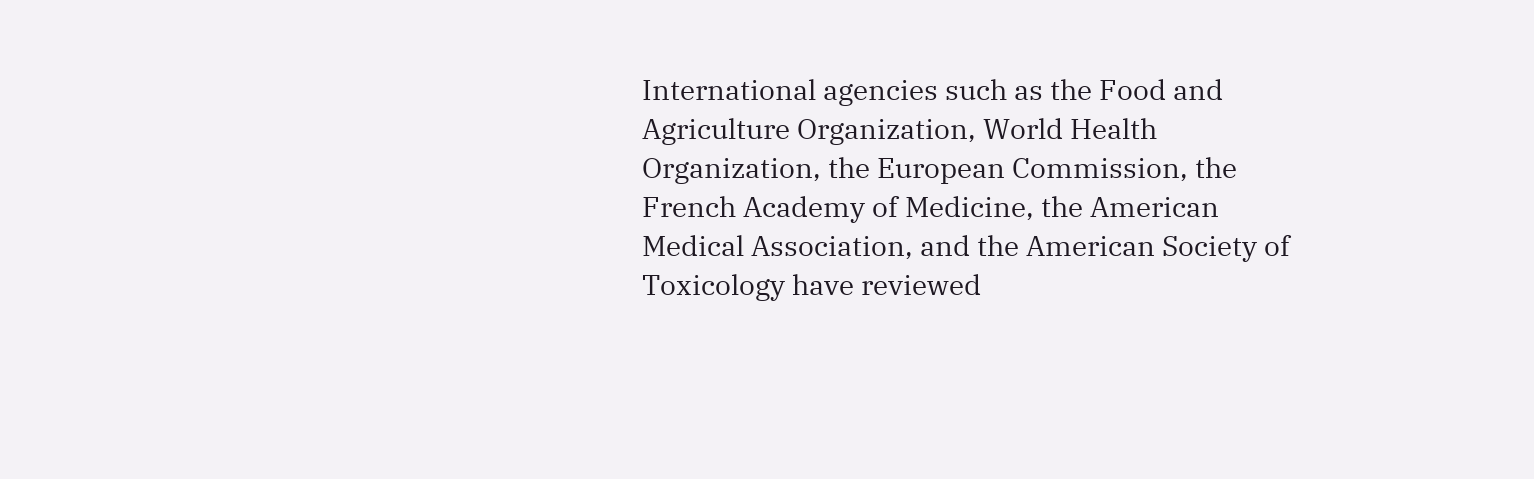International agencies such as the Food and Agriculture Organization, World Health Organization, the European Commission, the French Academy of Medicine, the American Medical Association, and the American Society of Toxicology have reviewed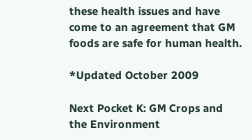these health issues and have come to an agreement that GM foods are safe for human health.

*Updated October 2009

Next Pocket K: GM Crops and the Environment